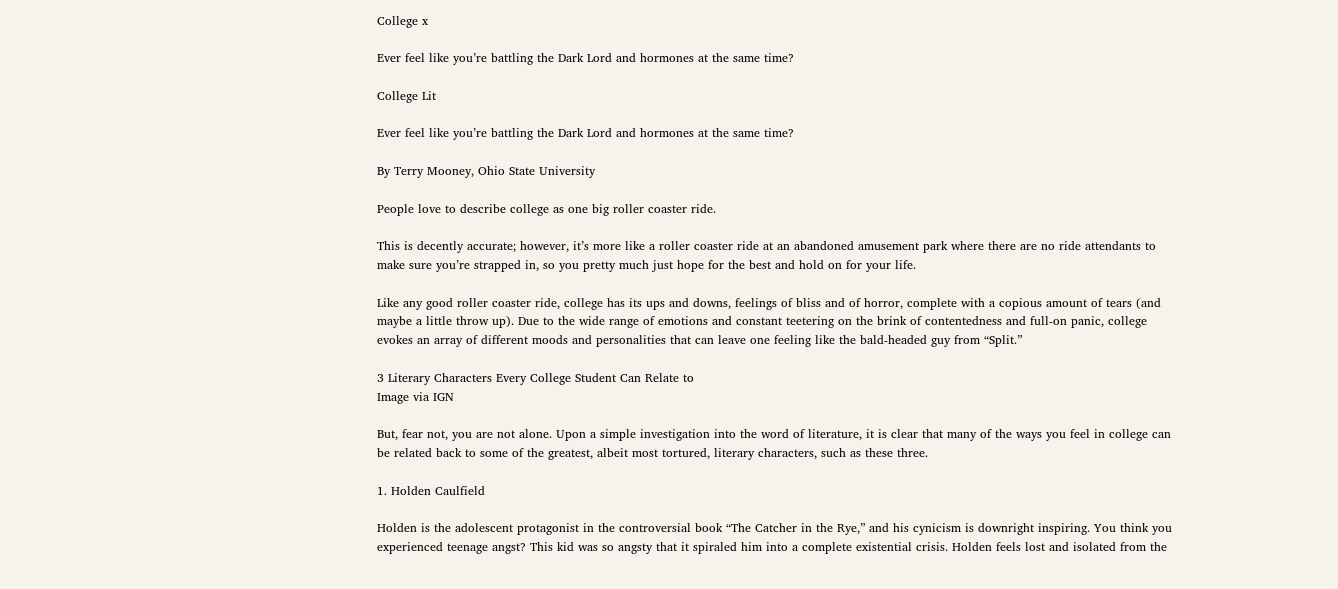College x

Ever feel like you’re battling the Dark Lord and hormones at the same time?

College Lit

Ever feel like you’re battling the Dark Lord and hormones at the same time?

By Terry Mooney, Ohio State University

People love to describe college as one big roller coaster ride.

This is decently accurate; however, it’s more like a roller coaster ride at an abandoned amusement park where there are no ride attendants to make sure you’re strapped in, so you pretty much just hope for the best and hold on for your life.

Like any good roller coaster ride, college has its ups and downs, feelings of bliss and of horror, complete with a copious amount of tears (and maybe a little throw up). Due to the wide range of emotions and constant teetering on the brink of contentedness and full-on panic, college evokes an array of different moods and personalities that can leave one feeling like the bald-headed guy from “Split.”

3 Literary Characters Every College Student Can Relate to
Image via IGN

But, fear not, you are not alone. Upon a simple investigation into the word of literature, it is clear that many of the ways you feel in college can be related back to some of the greatest, albeit most tortured, literary characters, such as these three.

1. Holden Caulfield

Holden is the adolescent protagonist in the controversial book “The Catcher in the Rye,” and his cynicism is downright inspiring. You think you experienced teenage angst? This kid was so angsty that it spiraled him into a complete existential crisis. Holden feels lost and isolated from the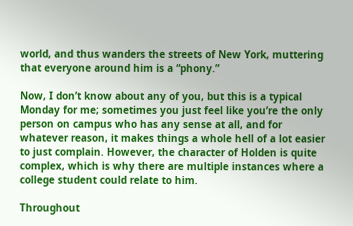world, and thus wanders the streets of New York, muttering that everyone around him is a “phony.”

Now, I don’t know about any of you, but this is a typical Monday for me; sometimes you just feel like you’re the only person on campus who has any sense at all, and for whatever reason, it makes things a whole hell of a lot easier to just complain. However, the character of Holden is quite complex, which is why there are multiple instances where a college student could relate to him.

Throughout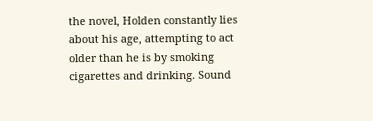the novel, Holden constantly lies about his age, attempting to act older than he is by smoking cigarettes and drinking. Sound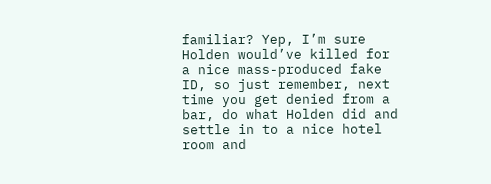familiar? Yep, I’m sure Holden would’ve killed for a nice mass-produced fake ID, so just remember, next time you get denied from a bar, do what Holden did and settle in to a nice hotel room and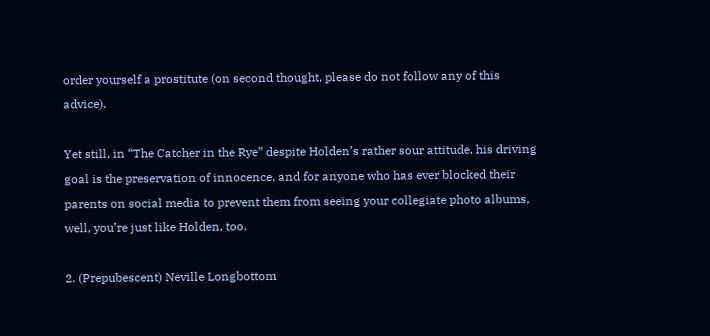order yourself a prostitute (on second thought, please do not follow any of this advice).

Yet still, in “The Catcher in the Rye” despite Holden’s rather sour attitude, his driving goal is the preservation of innocence, and for anyone who has ever blocked their parents on social media to prevent them from seeing your collegiate photo albums, well, you’re just like Holden, too.

2. (Prepubescent) Neville Longbottom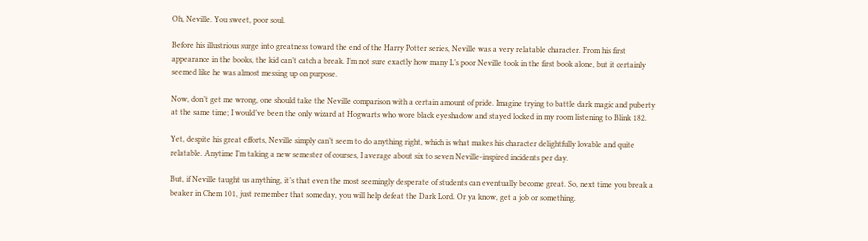Oh, Neville. You sweet, poor soul.

Before his illustrious surge into greatness toward the end of the Harry Potter series, Neville was a very relatable character. From his first appearance in the books, the kid can’t catch a break. I’m not sure exactly how many L’s poor Neville took in the first book alone, but it certainly seemed like he was almost messing up on purpose.

Now, don’t get me wrong, one should take the Neville comparison with a certain amount of pride. Imagine trying to battle dark magic and puberty at the same time; I would’ve been the only wizard at Hogwarts who wore black eyeshadow and stayed locked in my room listening to Blink 182.

Yet, despite his great efforts, Neville simply can’t seem to do anything right, which is what makes his character delightfully lovable and quite relatable. Anytime I’m taking a new semester of courses, I average about six to seven Neville-inspired incidents per day.

But, if Neville taught us anything, it’s that even the most seemingly desperate of students can eventually become great. So, next time you break a beaker in Chem 101, just remember that someday, you will help defeat the Dark Lord. Or ya know, get a job or something.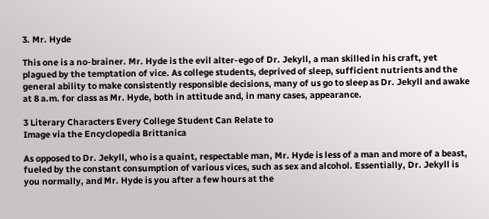3. Mr. Hyde

This one is a no-brainer. Mr. Hyde is the evil alter-ego of Dr. Jekyll, a man skilled in his craft, yet plagued by the temptation of vice. As college students, deprived of sleep, sufficient nutrients and the general ability to make consistently responsible decisions, many of us go to sleep as Dr. Jekyll and awake at 8 a.m. for class as Mr. Hyde, both in attitude and, in many cases, appearance.

3 Literary Characters Every College Student Can Relate to
Image via the Encyclopedia Brittanica

As opposed to Dr. Jekyll, who is a quaint, respectable man, Mr. Hyde is less of a man and more of a beast, fueled by the constant consumption of various vices, such as sex and alcohol. Essentially, Dr. Jekyll is you normally, and Mr. Hyde is you after a few hours at the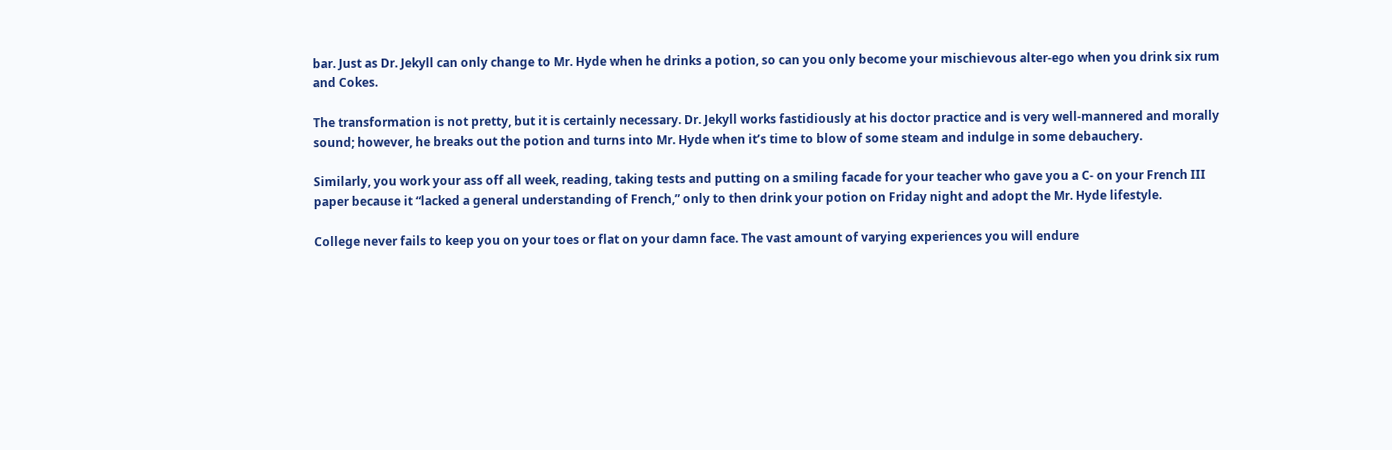bar. Just as Dr. Jekyll can only change to Mr. Hyde when he drinks a potion, so can you only become your mischievous alter-ego when you drink six rum and Cokes.

The transformation is not pretty, but it is certainly necessary. Dr. Jekyll works fastidiously at his doctor practice and is very well-mannered and morally sound; however, he breaks out the potion and turns into Mr. Hyde when it’s time to blow of some steam and indulge in some debauchery.

Similarly, you work your ass off all week, reading, taking tests and putting on a smiling facade for your teacher who gave you a C- on your French III paper because it “lacked a general understanding of French,” only to then drink your potion on Friday night and adopt the Mr. Hyde lifestyle.

College never fails to keep you on your toes or flat on your damn face. The vast amount of varying experiences you will endure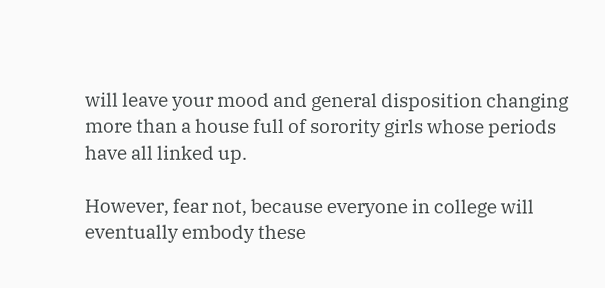will leave your mood and general disposition changing more than a house full of sorority girls whose periods have all linked up.

However, fear not, because everyone in college will eventually embody these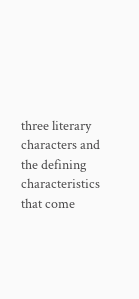three literary characters and the defining characteristics that come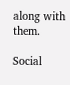along with them.

Social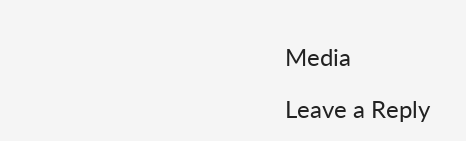Media

Leave a Reply